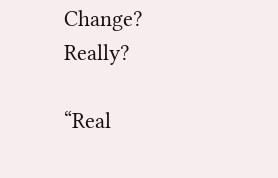Change? Really?

“Real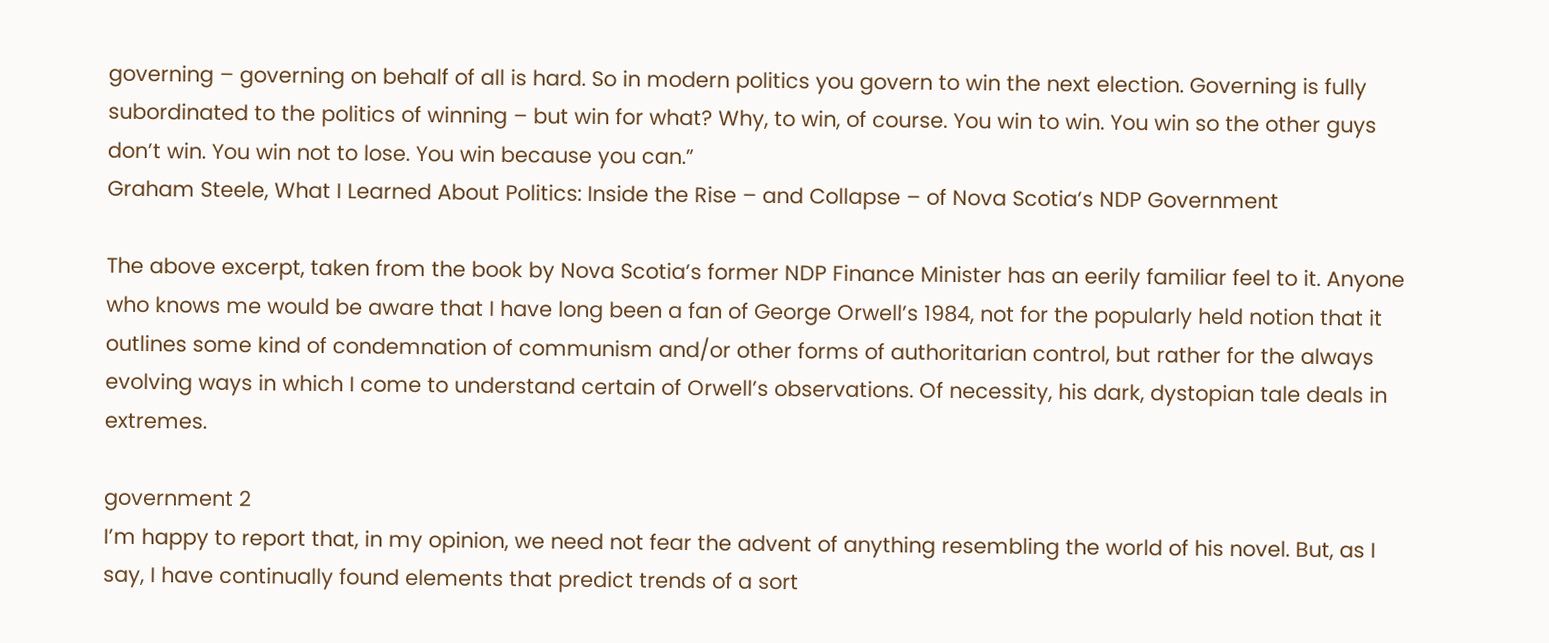governing – governing on behalf of all is hard. So in modern politics you govern to win the next election. Governing is fully subordinated to the politics of winning – but win for what? Why, to win, of course. You win to win. You win so the other guys don’t win. You win not to lose. You win because you can.”
Graham Steele, What I Learned About Politics: Inside the Rise – and Collapse – of Nova Scotia’s NDP Government

The above excerpt, taken from the book by Nova Scotia’s former NDP Finance Minister has an eerily familiar feel to it. Anyone who knows me would be aware that I have long been a fan of George Orwell’s 1984, not for the popularly held notion that it outlines some kind of condemnation of communism and/or other forms of authoritarian control, but rather for the always evolving ways in which I come to understand certain of Orwell’s observations. Of necessity, his dark, dystopian tale deals in extremes.

government 2
I’m happy to report that, in my opinion, we need not fear the advent of anything resembling the world of his novel. But, as I say, I have continually found elements that predict trends of a sort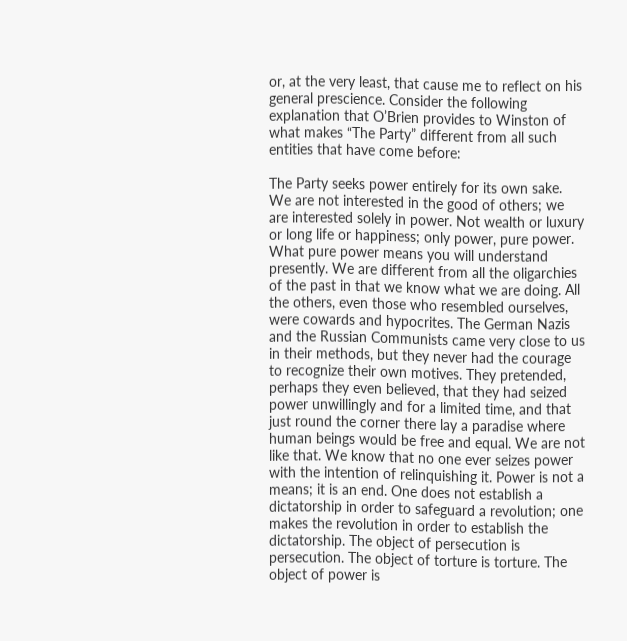or, at the very least, that cause me to reflect on his general prescience. Consider the following explanation that O’Brien provides to Winston of what makes “The Party” different from all such entities that have come before:

The Party seeks power entirely for its own sake. We are not interested in the good of others; we are interested solely in power. Not wealth or luxury or long life or happiness; only power, pure power. What pure power means you will understand presently. We are different from all the oligarchies of the past in that we know what we are doing. All the others, even those who resembled ourselves, were cowards and hypocrites. The German Nazis and the Russian Communists came very close to us in their methods, but they never had the courage to recognize their own motives. They pretended, perhaps they even believed, that they had seized power unwillingly and for a limited time, and that just round the corner there lay a paradise where human beings would be free and equal. We are not like that. We know that no one ever seizes power with the intention of relinquishing it. Power is not a means; it is an end. One does not establish a dictatorship in order to safeguard a revolution; one makes the revolution in order to establish the dictatorship. The object of persecution is persecution. The object of torture is torture. The object of power is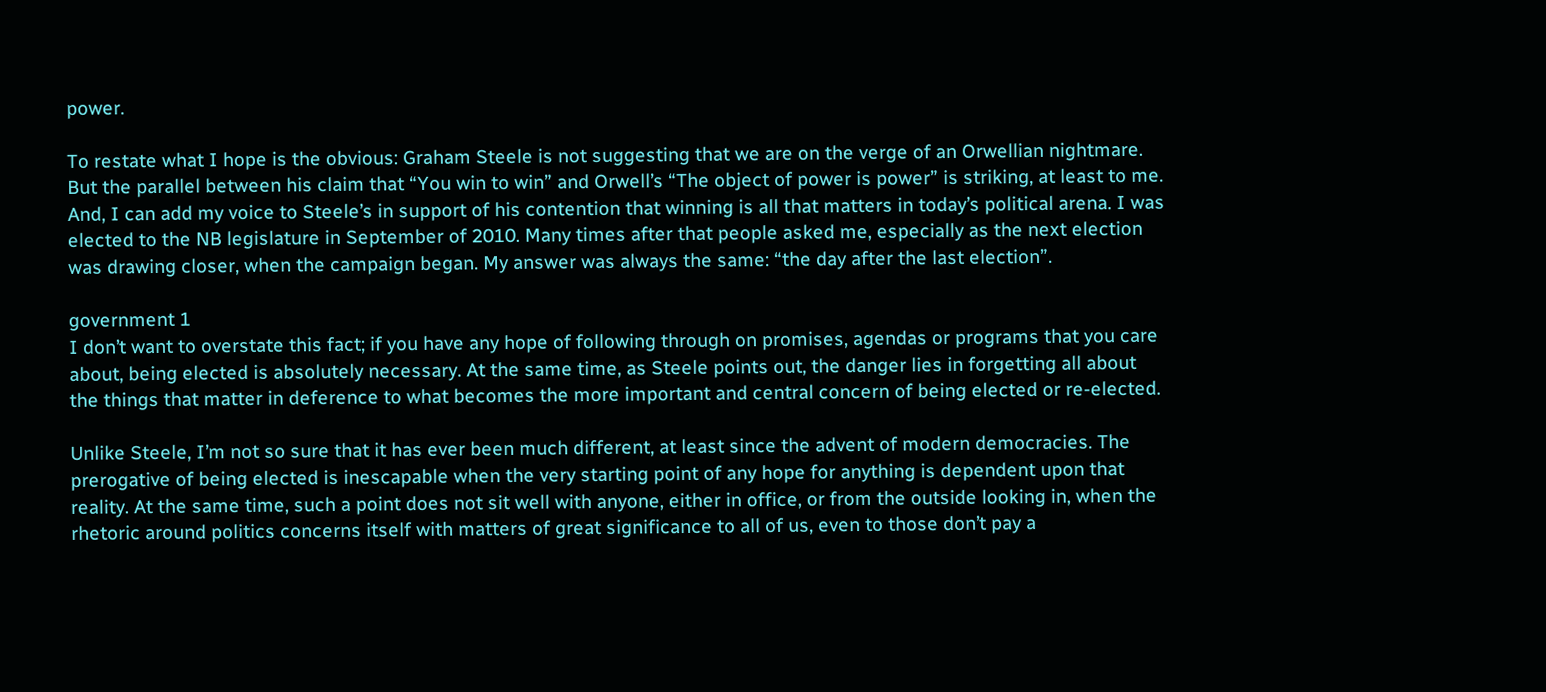power.

To restate what I hope is the obvious: Graham Steele is not suggesting that we are on the verge of an Orwellian nightmare. But the parallel between his claim that “You win to win” and Orwell’s “The object of power is power” is striking, at least to me. And, I can add my voice to Steele’s in support of his contention that winning is all that matters in today’s political arena. I was elected to the NB legislature in September of 2010. Many times after that people asked me, especially as the next election was drawing closer, when the campaign began. My answer was always the same: “the day after the last election”.

government 1
I don’t want to overstate this fact; if you have any hope of following through on promises, agendas or programs that you care about, being elected is absolutely necessary. At the same time, as Steele points out, the danger lies in forgetting all about the things that matter in deference to what becomes the more important and central concern of being elected or re-elected.

Unlike Steele, I’m not so sure that it has ever been much different, at least since the advent of modern democracies. The prerogative of being elected is inescapable when the very starting point of any hope for anything is dependent upon that reality. At the same time, such a point does not sit well with anyone, either in office, or from the outside looking in, when the rhetoric around politics concerns itself with matters of great significance to all of us, even to those don’t pay a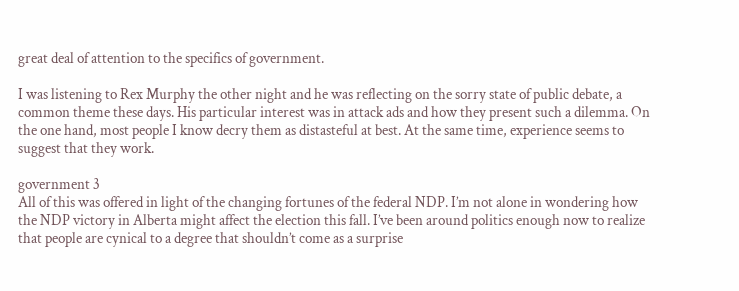great deal of attention to the specifics of government.

I was listening to Rex Murphy the other night and he was reflecting on the sorry state of public debate, a common theme these days. His particular interest was in attack ads and how they present such a dilemma. On the one hand, most people I know decry them as distasteful at best. At the same time, experience seems to suggest that they work.

government 3
All of this was offered in light of the changing fortunes of the federal NDP. I’m not alone in wondering how the NDP victory in Alberta might affect the election this fall. I’ve been around politics enough now to realize that people are cynical to a degree that shouldn’t come as a surprise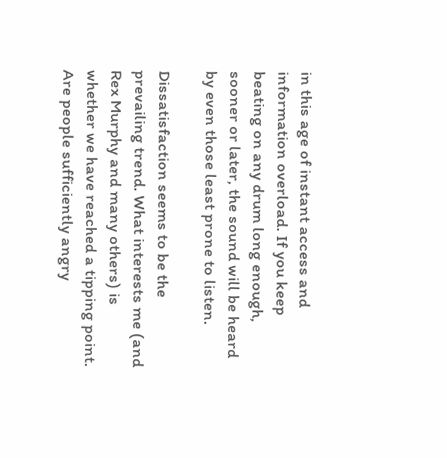in this age of instant access and information overload. If you keep beating on any drum long enough, sooner or later, the sound will be heard by even those least prone to listen.

Dissatisfaction seems to be the prevailing trend. What interests me (and Rex Murphy and many others) is whether we have reached a tipping point. Are people sufficiently angry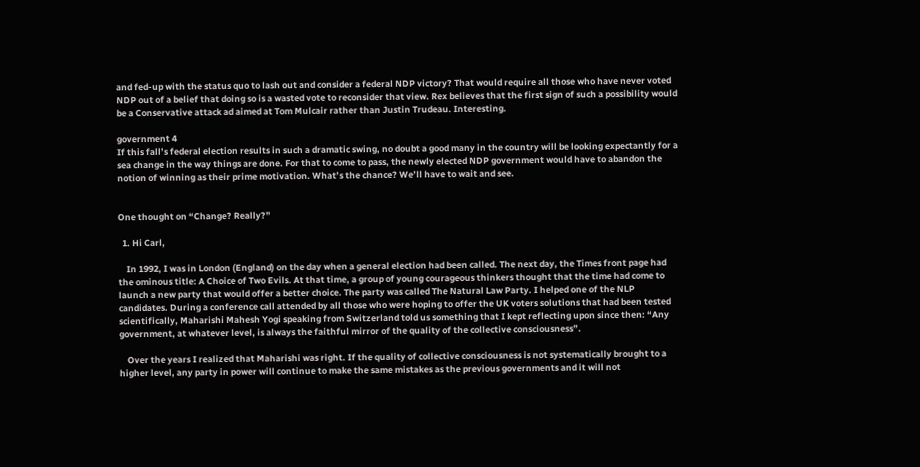and fed-up with the status quo to lash out and consider a federal NDP victory? That would require all those who have never voted NDP out of a belief that doing so is a wasted vote to reconsider that view. Rex believes that the first sign of such a possibility would be a Conservative attack ad aimed at Tom Mulcair rather than Justin Trudeau. Interesting.

government 4
If this fall’s federal election results in such a dramatic swing, no doubt a good many in the country will be looking expectantly for a sea change in the way things are done. For that to come to pass, the newly elected NDP government would have to abandon the notion of winning as their prime motivation. What’s the chance? We’ll have to wait and see.


One thought on “Change? Really?”

  1. Hi Carl,

    In 1992, I was in London (England) on the day when a general election had been called. The next day, the Times front page had the ominous title: A Choice of Two Evils. At that time, a group of young courageous thinkers thought that the time had come to launch a new party that would offer a better choice. The party was called The Natural Law Party. I helped one of the NLP candidates. During a conference call attended by all those who were hoping to offer the UK voters solutions that had been tested scientifically, Maharishi Mahesh Yogi speaking from Switzerland told us something that I kept reflecting upon since then: “Any government, at whatever level, is always the faithful mirror of the quality of the collective consciousness”.

    Over the years I realized that Maharishi was right. If the quality of collective consciousness is not systematically brought to a higher level, any party in power will continue to make the same mistakes as the previous governments and it will not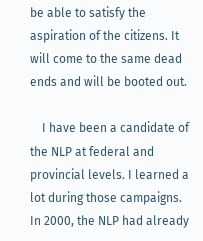be able to satisfy the aspiration of the citizens. It will come to the same dead ends and will be booted out.

    I have been a candidate of the NLP at federal and provincial levels. I learned a lot during those campaigns. In 2000, the NLP had already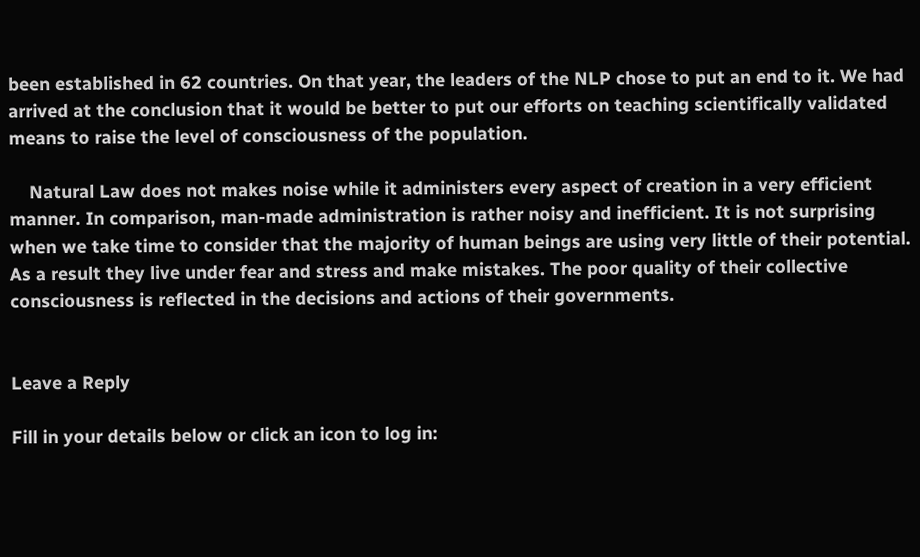been established in 62 countries. On that year, the leaders of the NLP chose to put an end to it. We had arrived at the conclusion that it would be better to put our efforts on teaching scientifically validated means to raise the level of consciousness of the population.

    Natural Law does not makes noise while it administers every aspect of creation in a very efficient manner. In comparison, man-made administration is rather noisy and inefficient. It is not surprising when we take time to consider that the majority of human beings are using very little of their potential. As a result they live under fear and stress and make mistakes. The poor quality of their collective consciousness is reflected in the decisions and actions of their governments.


Leave a Reply

Fill in your details below or click an icon to log in: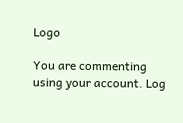Logo

You are commenting using your account. Log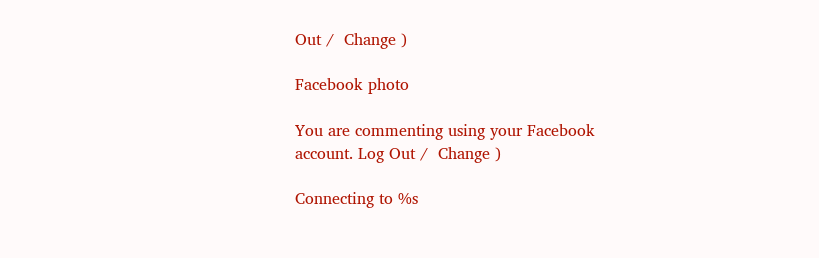Out /  Change )

Facebook photo

You are commenting using your Facebook account. Log Out /  Change )

Connecting to %s